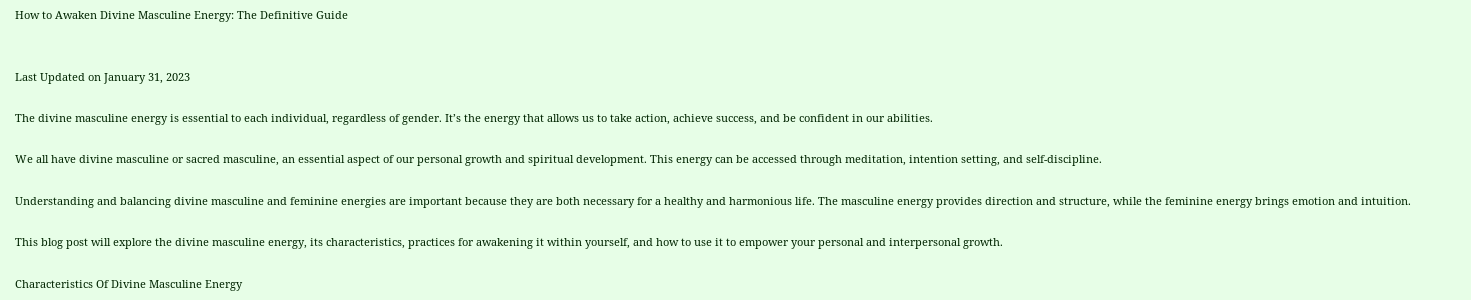How to Awaken Divine Masculine Energy: The Definitive Guide


Last Updated on January 31, 2023

The divine masculine energy is essential to each individual, regardless of gender. It’s the energy that allows us to take action, achieve success, and be confident in our abilities.

We all have divine masculine or sacred masculine, an essential aspect of our personal growth and spiritual development. This energy can be accessed through meditation, intention setting, and self-discipline.

Understanding and balancing divine masculine and feminine energies are important because they are both necessary for a healthy and harmonious life. The masculine energy provides direction and structure, while the feminine energy brings emotion and intuition.

This blog post will explore the divine masculine energy, its characteristics, practices for awakening it within yourself, and how to use it to empower your personal and interpersonal growth.

Characteristics Of Divine Masculine Energy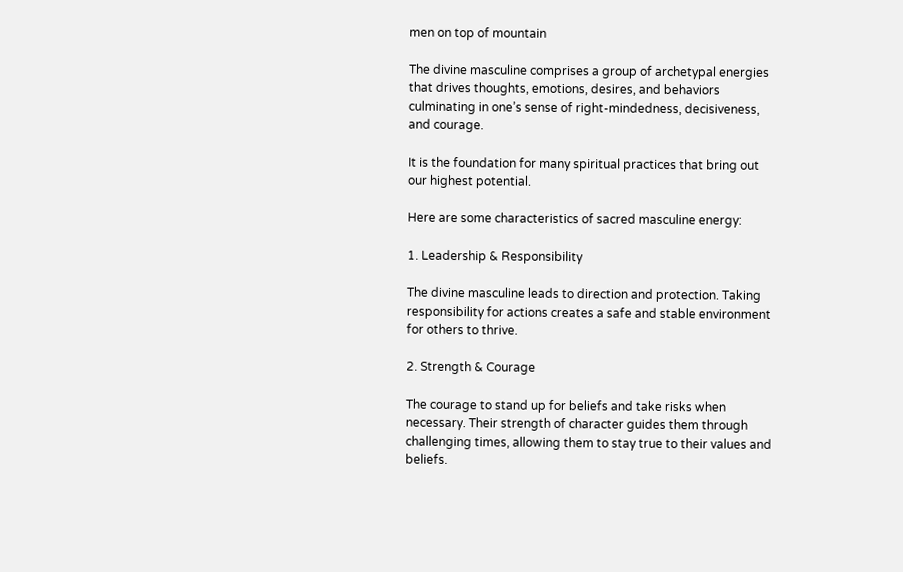men on top of mountain

The divine masculine comprises a group of archetypal energies that drives thoughts, emotions, desires, and behaviors culminating in one’s sense of right-mindedness, decisiveness, and courage.

It is the foundation for many spiritual practices that bring out our highest potential.

Here are some characteristics of sacred masculine energy:

1. Leadership & Responsibility

The divine masculine leads to direction and protection. Taking responsibility for actions creates a safe and stable environment for others to thrive.

2. Strength & Courage

The courage to stand up for beliefs and take risks when necessary. Their strength of character guides them through challenging times, allowing them to stay true to their values and beliefs.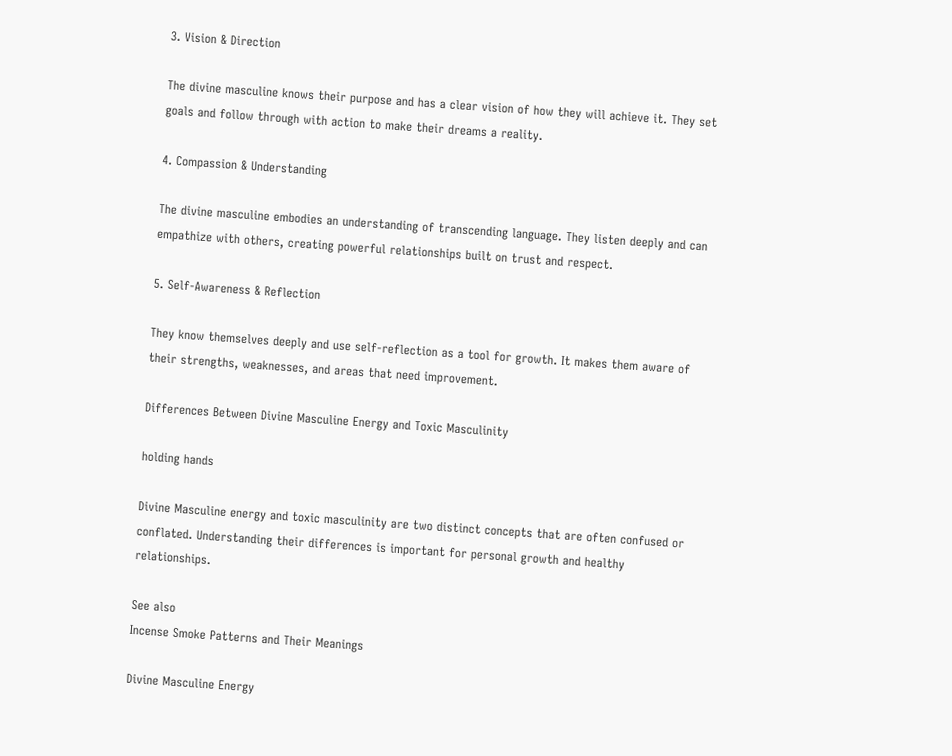3. Vision & Direction

The divine masculine knows their purpose and has a clear vision of how they will achieve it. They set goals and follow through with action to make their dreams a reality.

4. Compassion & Understanding

The divine masculine embodies an understanding of transcending language. They listen deeply and can empathize with others, creating powerful relationships built on trust and respect.

5. Self-Awareness & Reflection

They know themselves deeply and use self-reflection as a tool for growth. It makes them aware of their strengths, weaknesses, and areas that need improvement.

Differences Between Divine Masculine Energy and Toxic Masculinity

holding hands

Divine Masculine energy and toxic masculinity are two distinct concepts that are often confused or conflated. Understanding their differences is important for personal growth and healthy relationships.

See also
Incense Smoke Patterns and Their Meanings

Divine Masculine Energy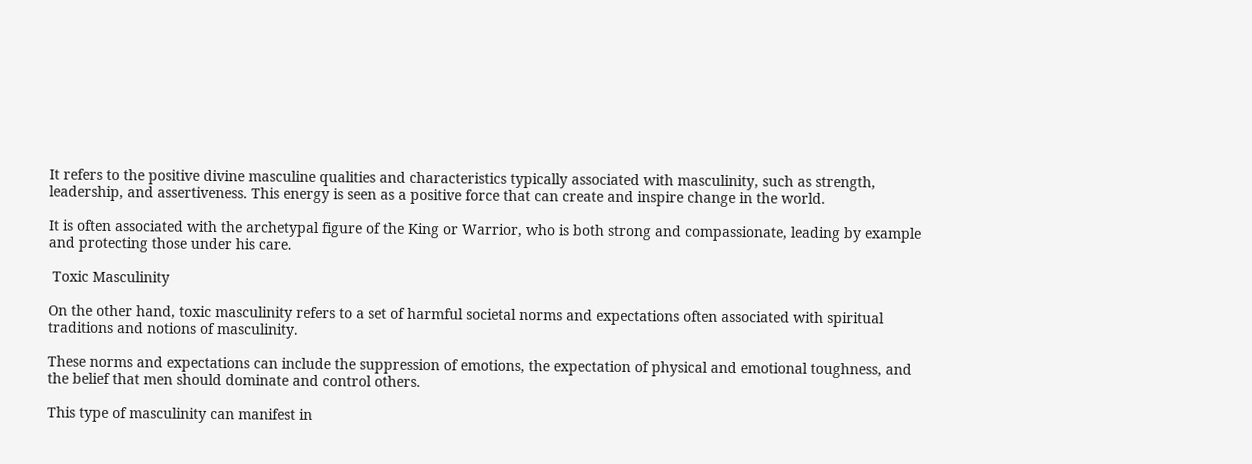It refers to the positive divine masculine qualities and characteristics typically associated with masculinity, such as strength, leadership, and assertiveness. This energy is seen as a positive force that can create and inspire change in the world.

It is often associated with the archetypal figure of the King or Warrior, who is both strong and compassionate, leading by example and protecting those under his care.

 Toxic Masculinity

On the other hand, toxic masculinity refers to a set of harmful societal norms and expectations often associated with spiritual traditions and notions of masculinity.

These norms and expectations can include the suppression of emotions, the expectation of physical and emotional toughness, and the belief that men should dominate and control others.

This type of masculinity can manifest in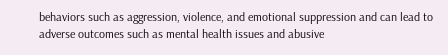behaviors such as aggression, violence, and emotional suppression and can lead to adverse outcomes such as mental health issues and abusive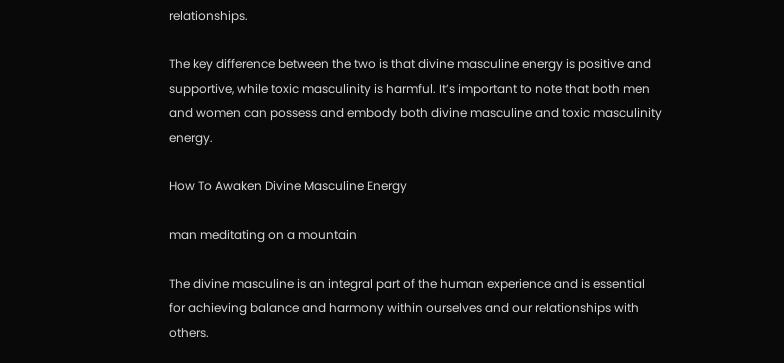relationships.

The key difference between the two is that divine masculine energy is positive and supportive, while toxic masculinity is harmful. It’s important to note that both men and women can possess and embody both divine masculine and toxic masculinity energy.

How To Awaken Divine Masculine Energy

man meditating on a mountain

The divine masculine is an integral part of the human experience and is essential for achieving balance and harmony within ourselves and our relationships with others.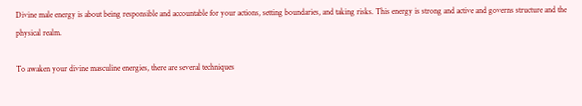Divine male energy is about being responsible and accountable for your actions, setting boundaries, and taking risks. This energy is strong and active and governs structure and the physical realm.

To awaken your divine masculine energies, there are several techniques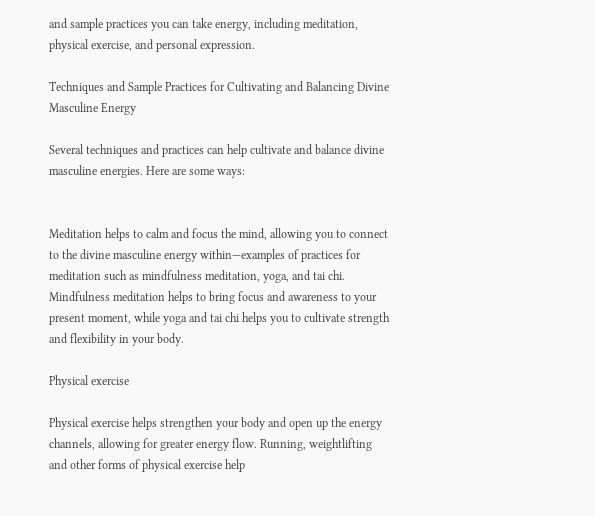and sample practices you can take energy, including meditation, physical exercise, and personal expression.

Techniques and Sample Practices for Cultivating and Balancing Divine Masculine Energy

Several techniques and practices can help cultivate and balance divine masculine energies. Here are some ways:


Meditation helps to calm and focus the mind, allowing you to connect to the divine masculine energy within—examples of practices for meditation such as mindfulness meditation, yoga, and tai chi. Mindfulness meditation helps to bring focus and awareness to your present moment, while yoga and tai chi helps you to cultivate strength and flexibility in your body.

Physical exercise

Physical exercise helps strengthen your body and open up the energy channels, allowing for greater energy flow. Running, weightlifting and other forms of physical exercise help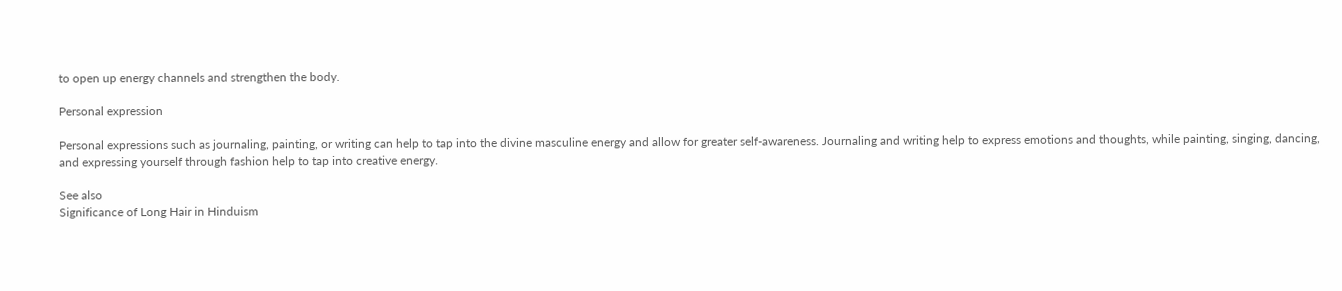to open up energy channels and strengthen the body.

Personal expression

Personal expressions such as journaling, painting, or writing can help to tap into the divine masculine energy and allow for greater self-awareness. Journaling and writing help to express emotions and thoughts, while painting, singing, dancing, and expressing yourself through fashion help to tap into creative energy.

See also
Significance of Long Hair in Hinduism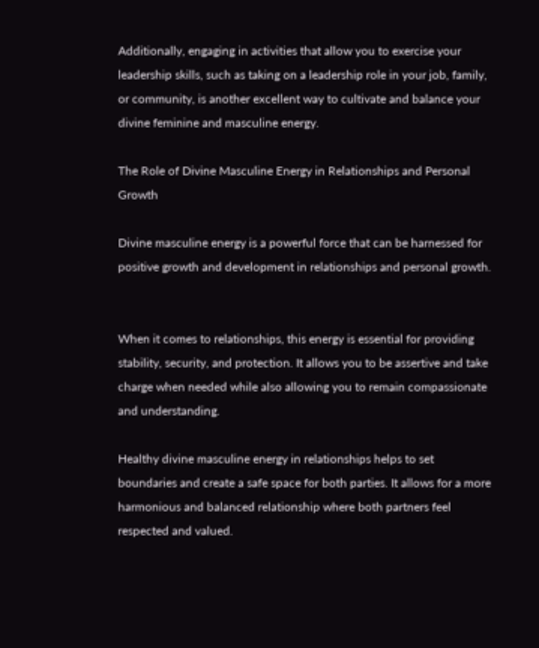Additionally, engaging in activities that allow you to exercise your leadership skills, such as taking on a leadership role in your job, family, or community, is another excellent way to cultivate and balance your divine feminine and masculine energy.

The Role of Divine Masculine Energy in Relationships and Personal Growth

Divine masculine energy is a powerful force that can be harnessed for positive growth and development in relationships and personal growth.


When it comes to relationships, this energy is essential for providing stability, security, and protection. It allows you to be assertive and take charge when needed while also allowing you to remain compassionate and understanding.

Healthy divine masculine energy in relationships helps to set boundaries and create a safe space for both parties. It allows for a more harmonious and balanced relationship where both partners feel respected and valued.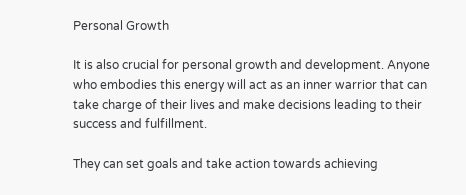Personal Growth

It is also crucial for personal growth and development. Anyone who embodies this energy will act as an inner warrior that can take charge of their lives and make decisions leading to their success and fulfillment.

They can set goals and take action towards achieving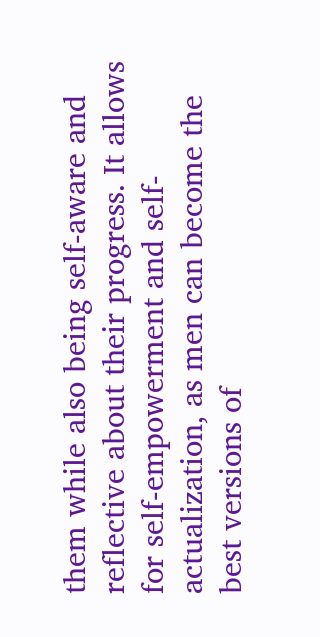them while also being self-aware and reflective about their progress. It allows for self-empowerment and self-actualization, as men can become the best versions of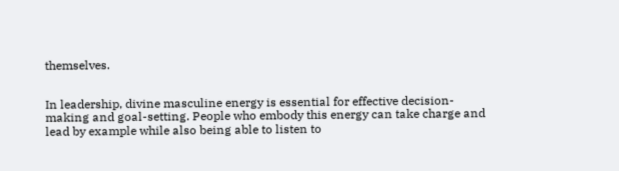themselves.


In leadership, divine masculine energy is essential for effective decision-making and goal-setting. People who embody this energy can take charge and lead by example while also being able to listen to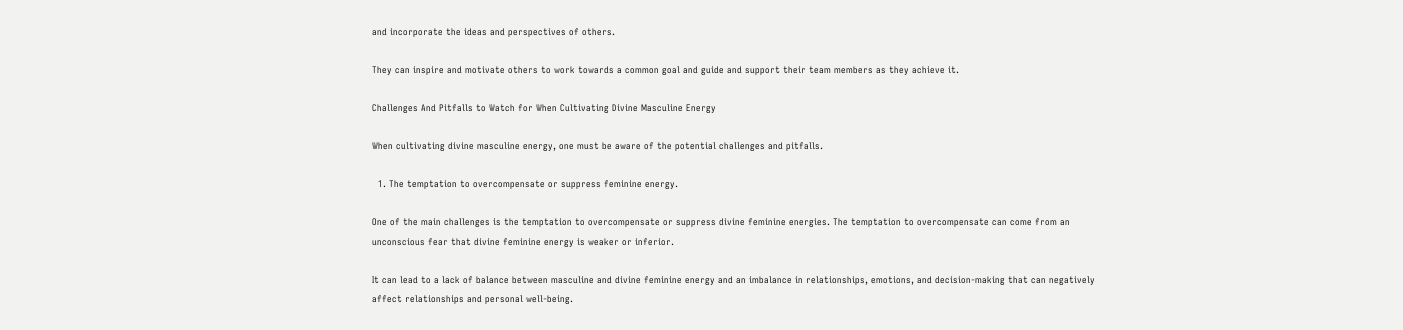and incorporate the ideas and perspectives of others.

They can inspire and motivate others to work towards a common goal and guide and support their team members as they achieve it.

Challenges And Pitfalls to Watch for When Cultivating Divine Masculine Energy

When cultivating divine masculine energy, one must be aware of the potential challenges and pitfalls.

  1. The temptation to overcompensate or suppress feminine energy.

One of the main challenges is the temptation to overcompensate or suppress divine feminine energies. The temptation to overcompensate can come from an unconscious fear that divine feminine energy is weaker or inferior.

It can lead to a lack of balance between masculine and divine feminine energy and an imbalance in relationships, emotions, and decision-making that can negatively affect relationships and personal well-being.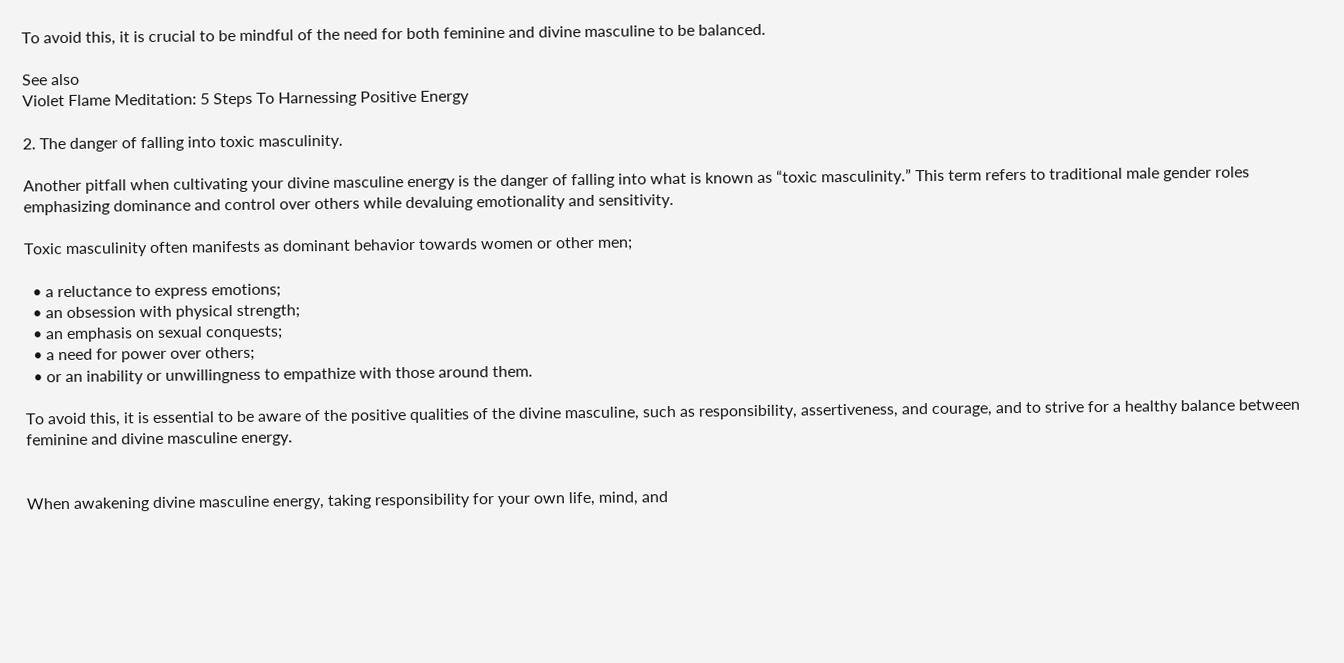To avoid this, it is crucial to be mindful of the need for both feminine and divine masculine to be balanced.

See also
Violet Flame Meditation: 5 Steps To Harnessing Positive Energy

2. The danger of falling into toxic masculinity.

Another pitfall when cultivating your divine masculine energy is the danger of falling into what is known as “toxic masculinity.” This term refers to traditional male gender roles emphasizing dominance and control over others while devaluing emotionality and sensitivity.

Toxic masculinity often manifests as dominant behavior towards women or other men;

  • a reluctance to express emotions;
  • an obsession with physical strength;
  • an emphasis on sexual conquests;
  • a need for power over others;
  • or an inability or unwillingness to empathize with those around them.

To avoid this, it is essential to be aware of the positive qualities of the divine masculine, such as responsibility, assertiveness, and courage, and to strive for a healthy balance between feminine and divine masculine energy.


When awakening divine masculine energy, taking responsibility for your own life, mind, and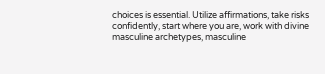choices is essential. Utilize affirmations, take risks confidently, start where you are, work with divine masculine archetypes, masculine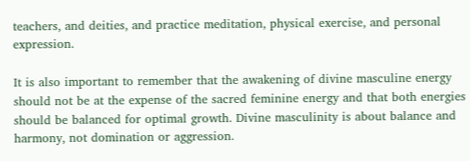teachers, and deities, and practice meditation, physical exercise, and personal expression.

It is also important to remember that the awakening of divine masculine energy should not be at the expense of the sacred feminine energy and that both energies should be balanced for optimal growth. Divine masculinity is about balance and harmony, not domination or aggression.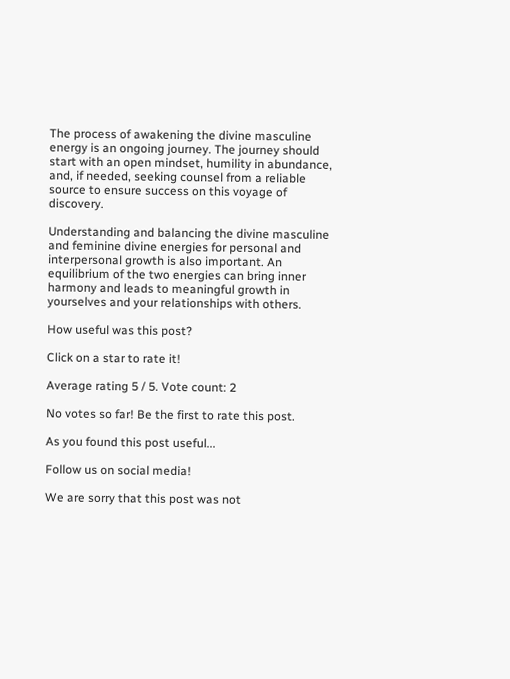The process of awakening the divine masculine energy is an ongoing journey. The journey should start with an open mindset, humility in abundance, and, if needed, seeking counsel from a reliable source to ensure success on this voyage of discovery.

Understanding and balancing the divine masculine and feminine divine energies for personal and interpersonal growth is also important. An equilibrium of the two energies can bring inner harmony and leads to meaningful growth in yourselves and your relationships with others.

How useful was this post?

Click on a star to rate it!

Average rating 5 / 5. Vote count: 2

No votes so far! Be the first to rate this post.

As you found this post useful...

Follow us on social media!

We are sorry that this post was not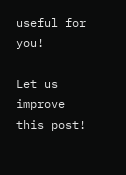useful for you!

Let us improve this post!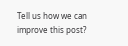Tell us how we can improve this post?